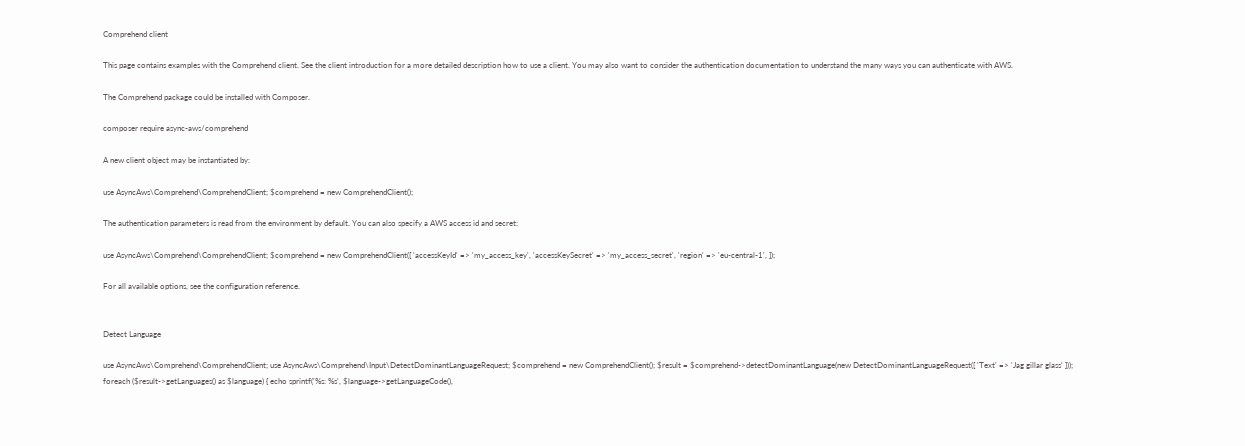Comprehend client

This page contains examples with the Comprehend client. See the client introduction for a more detailed description how to use a client. You may also want to consider the authentication documentation to understand the many ways you can authenticate with AWS.

The Comprehend package could be installed with Composer.

composer require async-aws/comprehend

A new client object may be instantiated by:

use AsyncAws\Comprehend\ComprehendClient; $comprehend = new ComprehendClient();

The authentication parameters is read from the environment by default. You can also specify a AWS access id and secret:

use AsyncAws\Comprehend\ComprehendClient; $comprehend = new ComprehendClient([ 'accessKeyId' => 'my_access_key', 'accessKeySecret' => 'my_access_secret', 'region' => 'eu-central-1', ]);

For all available options, see the configuration reference.


Detect Language

use AsyncAws\Comprehend\ComprehendClient; use AsyncAws\Comprehend\Input\DetectDominantLanguageRequest; $comprehend = new ComprehendClient(); $result = $comprehend->detectDominantLanguage(new DetectDominantLanguageRequest([ 'Text' => 'Jag gillar glass' ])); foreach ($result->getLanguages() as $language) { echo sprintf('%s: %s', $language->getLanguageCode(),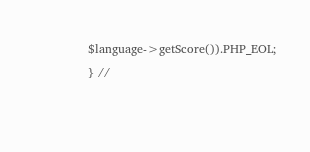$language->getScore()).PHP_EOL; } //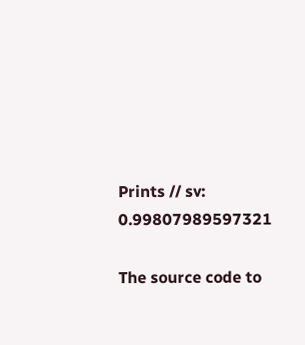Prints // sv: 0.99807989597321

The source code to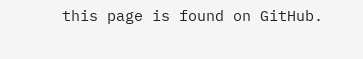this page is found on GitHub.